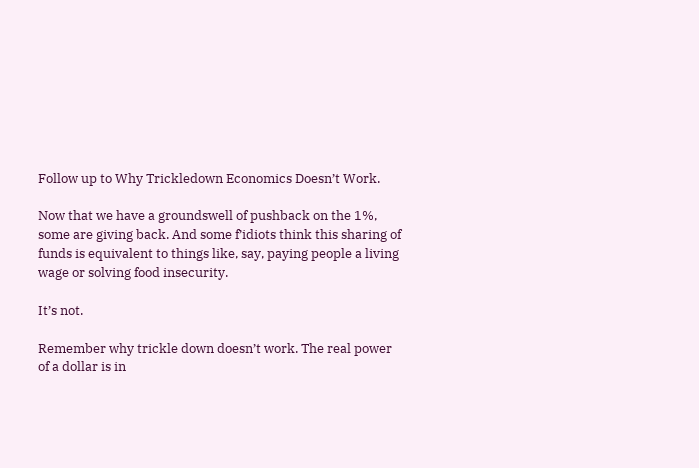Follow up to Why Trickledown Economics Doesn’t Work.

Now that we have a groundswell of pushback on the 1%, some are giving back. And some f’idiots think this sharing of funds is equivalent to things like, say, paying people a living wage or solving food insecurity.

It’s not.

Remember why trickle down doesn’t work. The real power of a dollar is in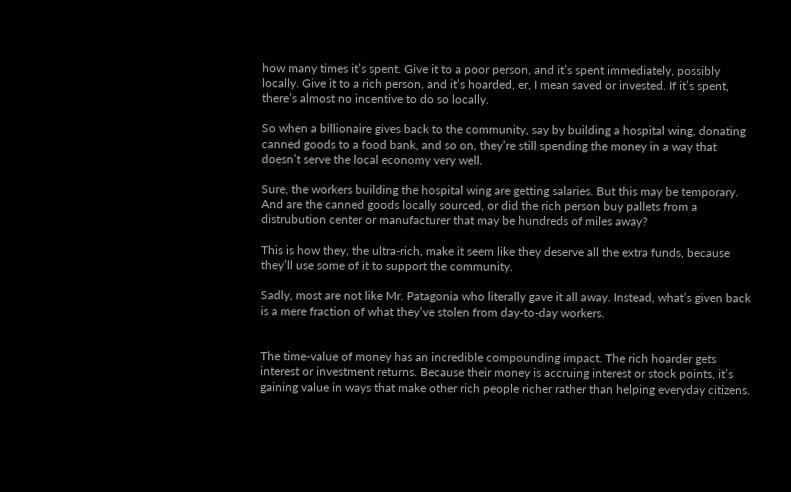how many times it’s spent. Give it to a poor person, and it’s spent immediately, possibly locally. Give it to a rich person, and it’s hoarded, er, I mean saved or invested. If it’s spent, there’s almost no incentive to do so locally.

So when a billionaire gives back to the community, say by building a hospital wing, donating canned goods to a food bank, and so on, they’re still spending the money in a way that doesn’t serve the local economy very well.

Sure, the workers building the hospital wing are getting salaries. But this may be temporary. And are the canned goods locally sourced, or did the rich person buy pallets from a distrubution center or manufacturer that may be hundreds of miles away?

This is how they, the ultra-rich, make it seem like they deserve all the extra funds, because they’ll use some of it to support the community.

Sadly, most are not like Mr. Patagonia who literally gave it all away. Instead, what’s given back is a mere fraction of what they’ve stolen from day-to-day workers.


The time-value of money has an incredible compounding impact. The rich hoarder gets interest or investment returns. Because their money is accruing interest or stock points, it’s gaining value in ways that make other rich people richer rather than helping everyday citizens.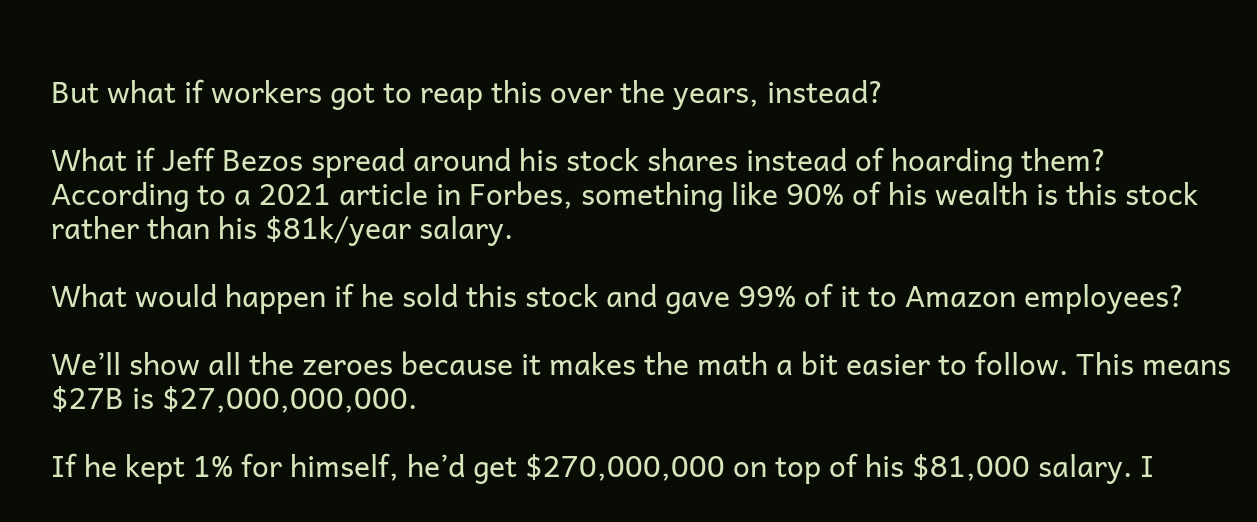But what if workers got to reap this over the years, instead?

What if Jeff Bezos spread around his stock shares instead of hoarding them? According to a 2021 article in Forbes, something like 90% of his wealth is this stock rather than his $81k/year salary.

What would happen if he sold this stock and gave 99% of it to Amazon employees?

We’ll show all the zeroes because it makes the math a bit easier to follow. This means $27B is $27,000,000,000.

If he kept 1% for himself, he’d get $270,000,000 on top of his $81,000 salary. I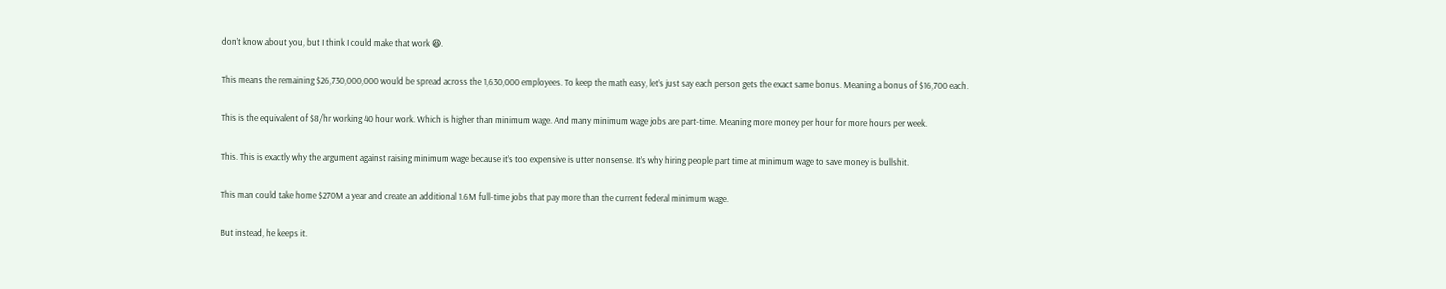don’t know about you, but I think I could make that work 😆.

This means the remaining $26,730,000,000 would be spread across the 1,630,000 employees. To keep the math easy, let’s just say each person gets the exact same bonus. Meaning a bonus of $16,700 each.

This is the equivalent of $8/hr working 40 hour work. Which is higher than minimum wage. And many minimum wage jobs are part-time. Meaning more money per hour for more hours per week.

This. This is exactly why the argument against raising minimum wage because it’s too expensive is utter nonsense. It’s why hiring people part time at minimum wage to save money is bullshit.

This man could take home $270M a year and create an additional 1.6M full-time jobs that pay more than the current federal minimum wage.

But instead, he keeps it.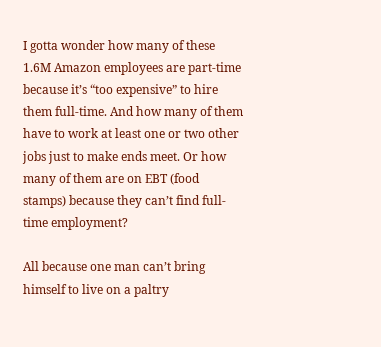I gotta wonder how many of these 1.6M Amazon employees are part-time because it’s “too expensive” to hire them full-time. And how many of them have to work at least one or two other jobs just to make ends meet. Or how many of them are on EBT (food stamps) because they can’t find full-time employment?

All because one man can’t bring himself to live on a paltry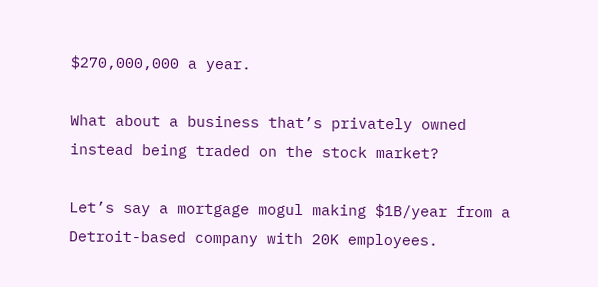$270,000,000 a year.

What about a business that’s privately owned instead being traded on the stock market?

Let’s say a mortgage mogul making $1B/year from a Detroit-based company with 20K employees.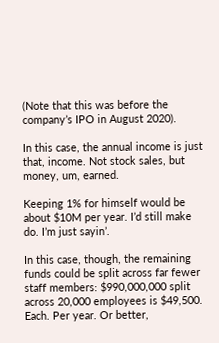(Note that this was before the company’s IPO in August 2020).

In this case, the annual income is just that, income. Not stock sales, but money, um, earned.

Keeping 1% for himself would be about $10M per year. I’d still make do. I’m just sayin’.

In this case, though, the remaining funds could be split across far fewer staff members: $990,000,000 split across 20,000 employees is $49,500. Each. Per year. Or better,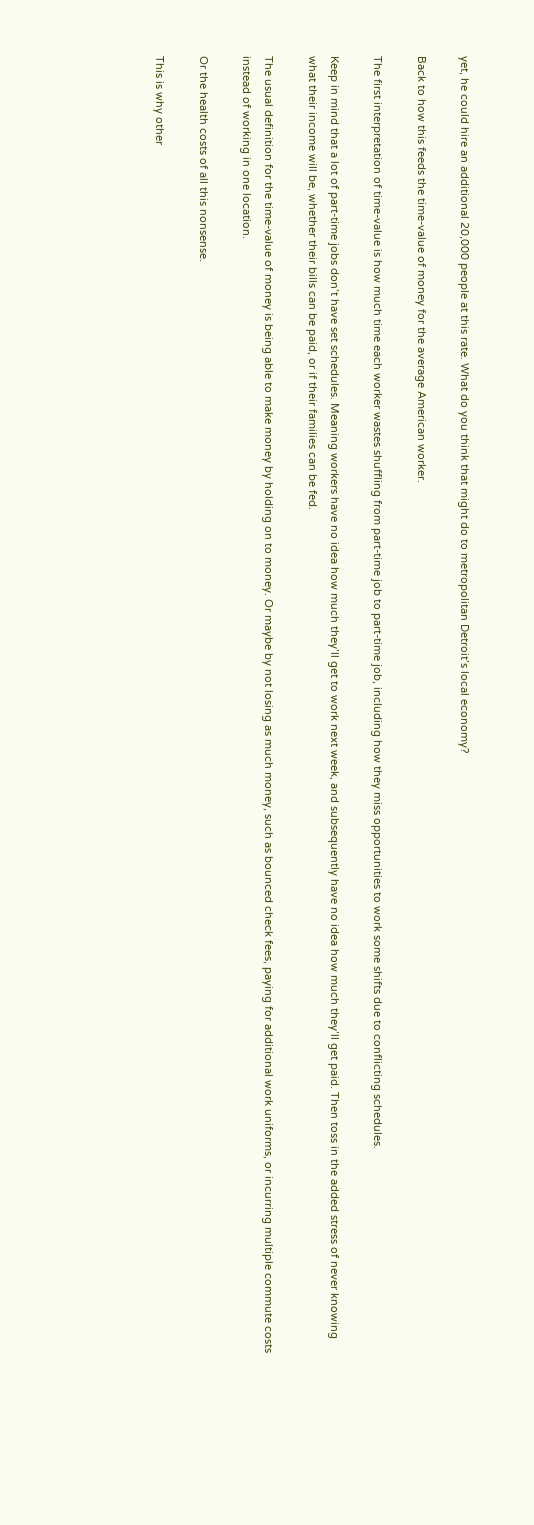yet, he could hire an additional 20,000 people at this rate. What do you think that might do to metropolitan Detroit’s local economy?

Back to how this feeds the time-value of money for the average American worker.

The first interpretation of time-value is how much time each worker wastes shuffling from part-time job to part-time job, including how they miss opportunities to work some shifts due to conflicting schedules.

Keep in mind that a lot of part-time jobs don’t have set schedules. Meaning workers have no idea how much they’ll get to work next week, and subsequently have no idea how much they’ll get paid. Then toss in the added stress of never knowing what their income will be, whether their bills can be paid, or if their families can be fed.

The usual definition for the time-value of money is being able to make money by holding on to money. Or maybe by not losing as much money, such as bounced check fees, paying for additional work uniforms, or incurring multiple commute costs instead of working in one location.

Or the health costs of all this nonsense.

This is why other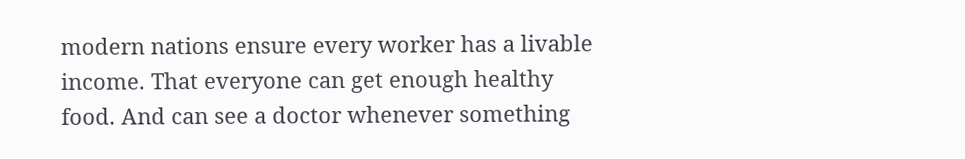modern nations ensure every worker has a livable income. That everyone can get enough healthy food. And can see a doctor whenever something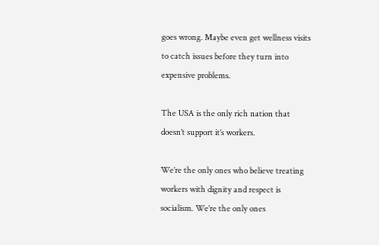goes wrong. Maybe even get wellness visits to catch issues before they turn into expensive problems.

The USA is the only rich nation that doesn’t support it’s workers.

We’re the only ones who believe treating workers with dignity and respect is socialism. We’re the only ones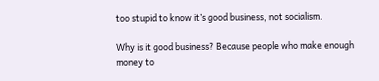too stupid to know it’s good business, not socialism.

Why is it good business? Because people who make enough money to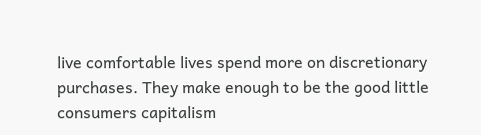live comfortable lives spend more on discretionary purchases. They make enough to be the good little consumers capitalism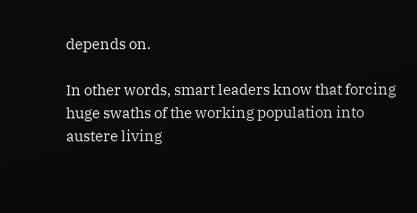depends on.

In other words, smart leaders know that forcing huge swaths of the working population into austere living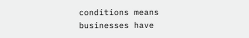conditions means businesses have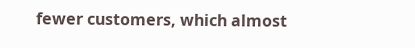fewer customers, which almost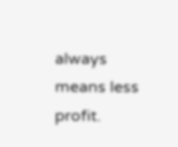always means less profit.